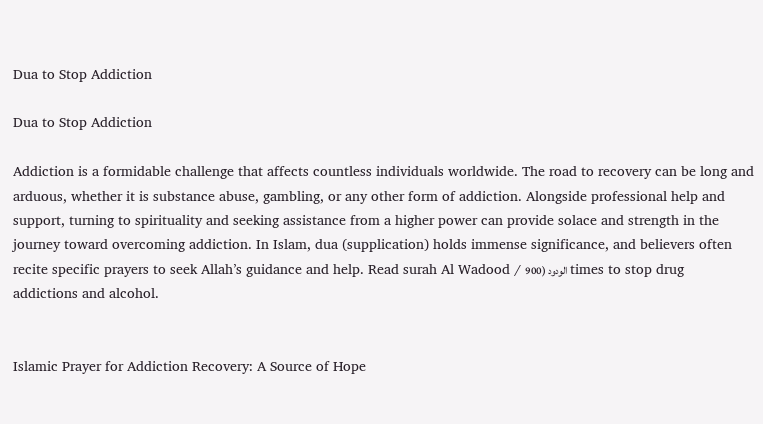Dua to Stop Addiction

Dua to Stop Addiction

Addiction is a formidable challenge that affects countless individuals worldwide. The road to recovery can be long and arduous, whether it is substance abuse, gambling, or any other form of addiction. Alongside professional help and support, turning to spirituality and seeking assistance from a higher power can provide solace and strength in the journey toward overcoming addiction. In Islam, dua (supplication) holds immense significance, and believers often recite specific prayers to seek Allah’s guidance and help. Read surah Al Wadood / الودود (900 times to stop drug addictions and alcohol.


Islamic Prayer for Addiction Recovery: A Source of Hope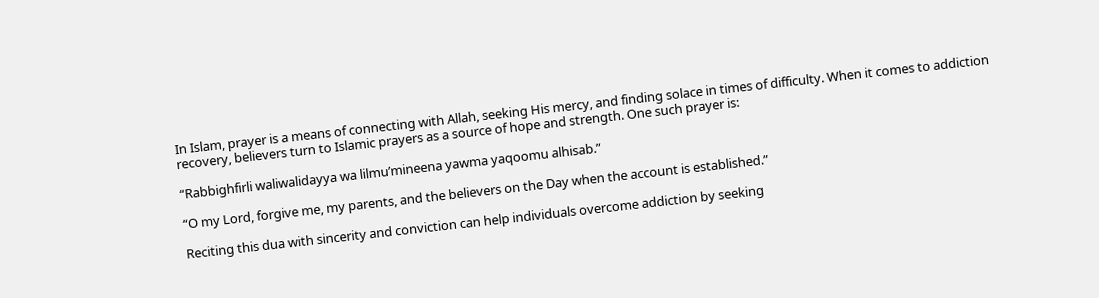In Islam, prayer is a means of connecting with Allah, seeking His mercy, and finding solace in times of difficulty. When it comes to addiction recovery, believers turn to Islamic prayers as a source of hope and strength. One such prayer is:

“Rabbighfirli waliwalidayya wa lilmu’mineena yawma yaqoomu alhisab.”

“O my Lord, forgive me, my parents, and the believers on the Day when the account is established.”

Reciting this dua with sincerity and conviction can help individuals overcome addiction by seeking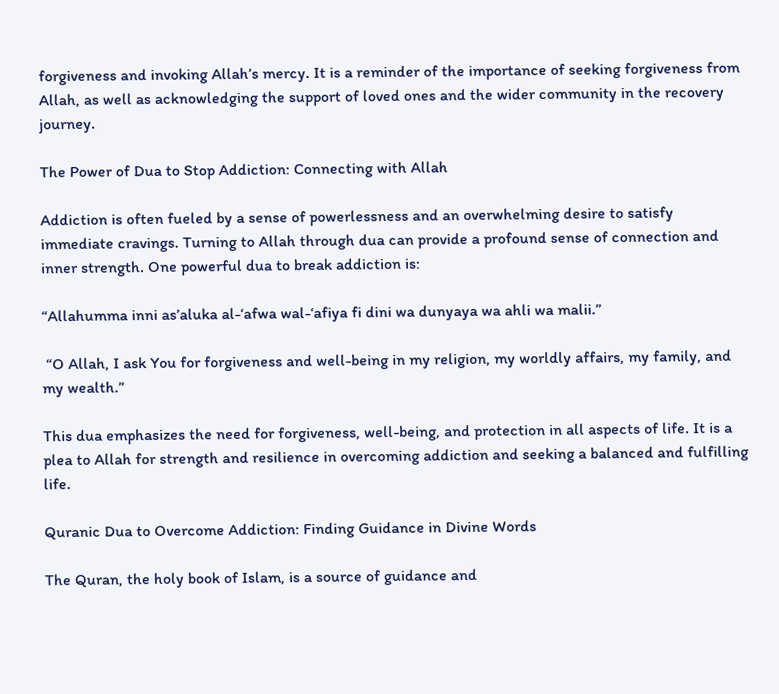forgiveness and invoking Allah’s mercy. It is a reminder of the importance of seeking forgiveness from Allah, as well as acknowledging the support of loved ones and the wider community in the recovery journey.

The Power of Dua to Stop Addiction: Connecting with Allah

Addiction is often fueled by a sense of powerlessness and an overwhelming desire to satisfy immediate cravings. Turning to Allah through dua can provide a profound sense of connection and inner strength. One powerful dua to break addiction is:

“Allahumma inni as’aluka al-‘afwa wal-‘afiya fi dini wa dunyaya wa ahli wa malii.”

 “O Allah, I ask You for forgiveness and well-being in my religion, my worldly affairs, my family, and my wealth.”

This dua emphasizes the need for forgiveness, well-being, and protection in all aspects of life. It is a plea to Allah for strength and resilience in overcoming addiction and seeking a balanced and fulfilling life.

Quranic Dua to Overcome Addiction: Finding Guidance in Divine Words

The Quran, the holy book of Islam, is a source of guidance and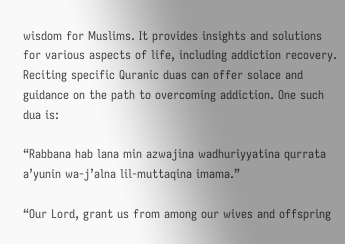wisdom for Muslims. It provides insights and solutions for various aspects of life, including addiction recovery. Reciting specific Quranic duas can offer solace and guidance on the path to overcoming addiction. One such dua is:

“Rabbana hab lana min azwajina wadhuriyyatina qurrata a’yunin wa-j’alna lil-muttaqina imama.”

“Our Lord, grant us from among our wives and offspring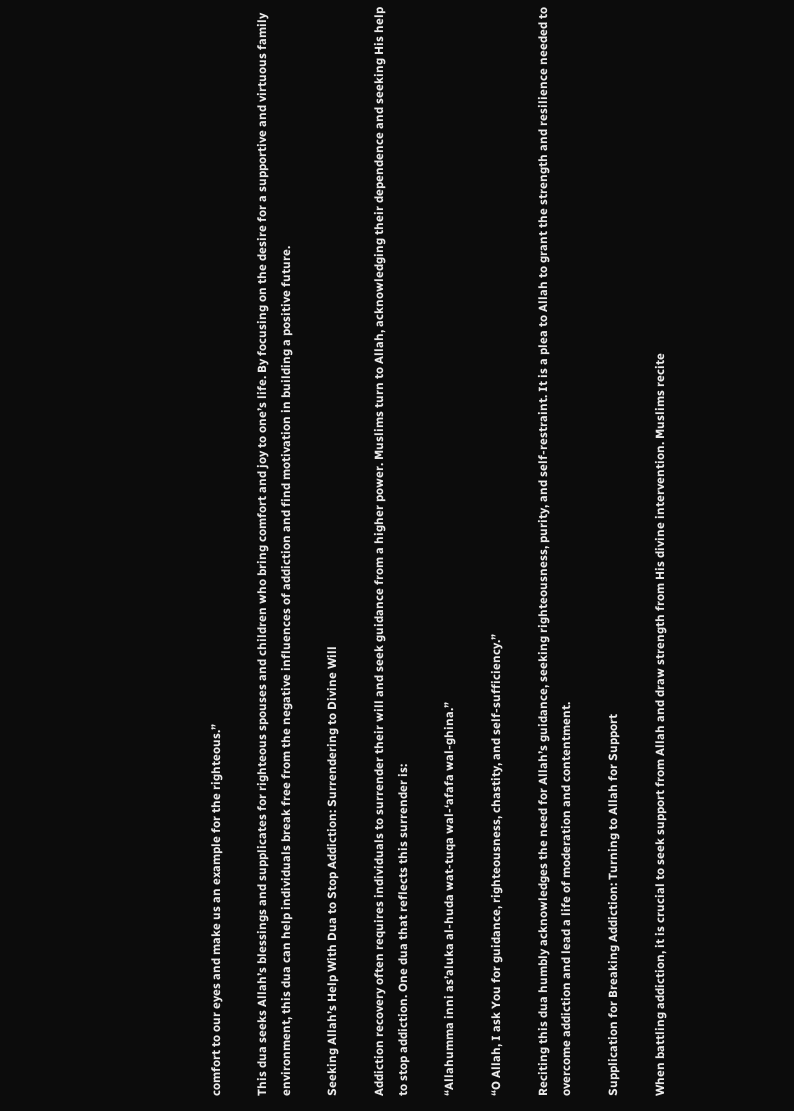comfort to our eyes and make us an example for the righteous.”

This dua seeks Allah’s blessings and supplicates for righteous spouses and children who bring comfort and joy to one’s life. By focusing on the desire for a supportive and virtuous family environment, this dua can help individuals break free from the negative influences of addiction and find motivation in building a positive future.

Seeking Allah’s Help With Dua to Stop Addiction: Surrendering to Divine Will

Addiction recovery often requires individuals to surrender their will and seek guidance from a higher power. Muslims turn to Allah, acknowledging their dependence and seeking His help to stop addiction. One dua that reflects this surrender is:

“Allahumma inni as’aluka al-huda wat-tuqa wal-‘afafa wal-ghina.”

“O Allah, I ask You for guidance, righteousness, chastity, and self-sufficiency.”

Reciting this dua humbly acknowledges the need for Allah’s guidance, seeking righteousness, purity, and self-restraint. It is a plea to Allah to grant the strength and resilience needed to overcome addiction and lead a life of moderation and contentment.

Supplication for Breaking Addiction: Turning to Allah for Support

When battling addiction, it is crucial to seek support from Allah and draw strength from His divine intervention. Muslims recite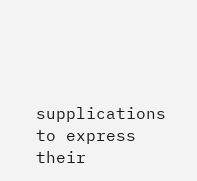supplications to express their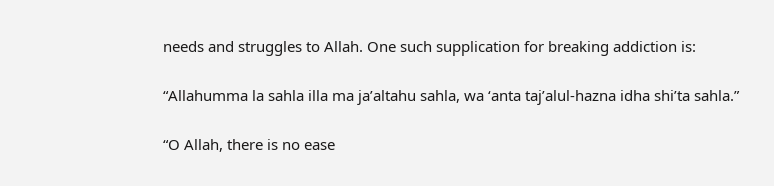needs and struggles to Allah. One such supplication for breaking addiction is:

“Allahumma la sahla illa ma ja’altahu sahla, wa ‘anta taj’alul-hazna idha shi’ta sahla.”

“O Allah, there is no ease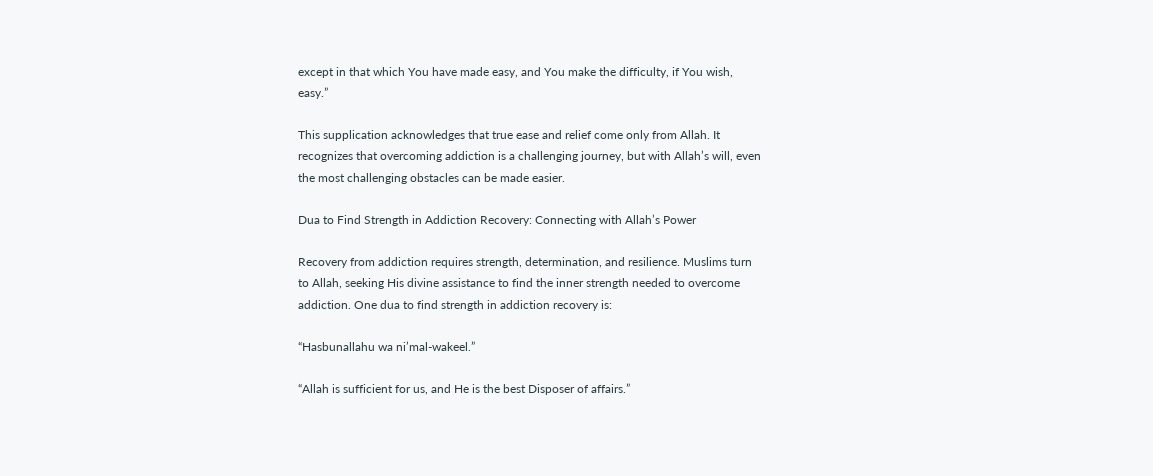except in that which You have made easy, and You make the difficulty, if You wish, easy.”

This supplication acknowledges that true ease and relief come only from Allah. It recognizes that overcoming addiction is a challenging journey, but with Allah’s will, even the most challenging obstacles can be made easier.

Dua to Find Strength in Addiction Recovery: Connecting with Allah’s Power

Recovery from addiction requires strength, determination, and resilience. Muslims turn to Allah, seeking His divine assistance to find the inner strength needed to overcome addiction. One dua to find strength in addiction recovery is:

“Hasbunallahu wa ni’mal-wakeel.”

“Allah is sufficient for us, and He is the best Disposer of affairs.”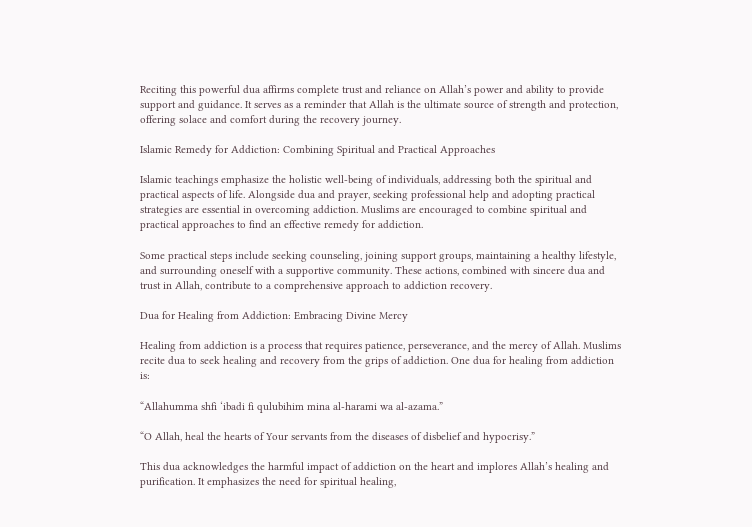Reciting this powerful dua affirms complete trust and reliance on Allah’s power and ability to provide support and guidance. It serves as a reminder that Allah is the ultimate source of strength and protection, offering solace and comfort during the recovery journey.

Islamic Remedy for Addiction: Combining Spiritual and Practical Approaches

Islamic teachings emphasize the holistic well-being of individuals, addressing both the spiritual and practical aspects of life. Alongside dua and prayer, seeking professional help and adopting practical strategies are essential in overcoming addiction. Muslims are encouraged to combine spiritual and practical approaches to find an effective remedy for addiction.

Some practical steps include seeking counseling, joining support groups, maintaining a healthy lifestyle, and surrounding oneself with a supportive community. These actions, combined with sincere dua and trust in Allah, contribute to a comprehensive approach to addiction recovery.

Dua for Healing from Addiction: Embracing Divine Mercy

Healing from addiction is a process that requires patience, perseverance, and the mercy of Allah. Muslims recite dua to seek healing and recovery from the grips of addiction. One dua for healing from addiction is:

“Allahumma shfi ‘ibadi fi qulubihim mina al-harami wa al-azama.”

“O Allah, heal the hearts of Your servants from the diseases of disbelief and hypocrisy.”

This dua acknowledges the harmful impact of addiction on the heart and implores Allah’s healing and purification. It emphasizes the need for spiritual healing,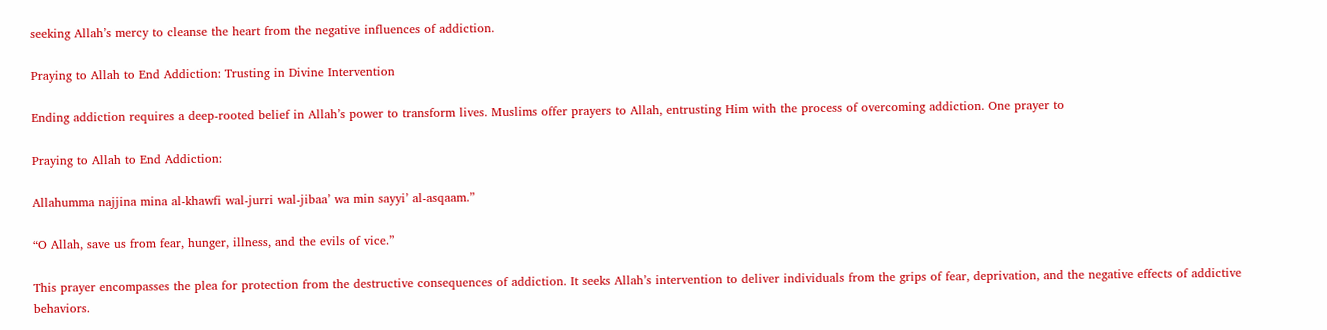seeking Allah’s mercy to cleanse the heart from the negative influences of addiction.

Praying to Allah to End Addiction: Trusting in Divine Intervention

Ending addiction requires a deep-rooted belief in Allah’s power to transform lives. Muslims offer prayers to Allah, entrusting Him with the process of overcoming addiction. One prayer to

Praying to Allah to End Addiction:

Allahumma najjina mina al-khawfi wal-jurri wal-jibaa’ wa min sayyi’ al-asqaam.”

“O Allah, save us from fear, hunger, illness, and the evils of vice.”

This prayer encompasses the plea for protection from the destructive consequences of addiction. It seeks Allah’s intervention to deliver individuals from the grips of fear, deprivation, and the negative effects of addictive behaviors.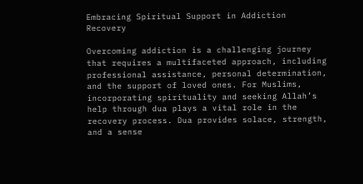Embracing Spiritual Support in Addiction Recovery

Overcoming addiction is a challenging journey that requires a multifaceted approach, including professional assistance, personal determination, and the support of loved ones. For Muslims, incorporating spirituality and seeking Allah’s help through dua plays a vital role in the recovery process. Dua provides solace, strength, and a sense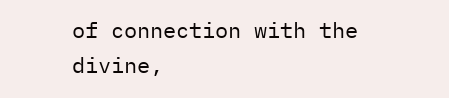of connection with the divine,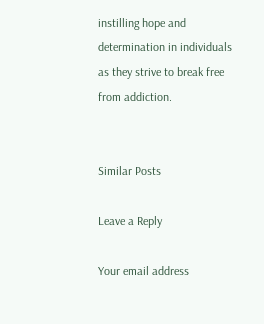instilling hope and determination in individuals as they strive to break free from addiction.


Similar Posts

Leave a Reply

Your email address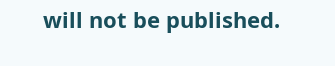will not be published.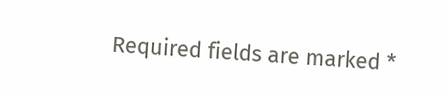Required fields are marked *